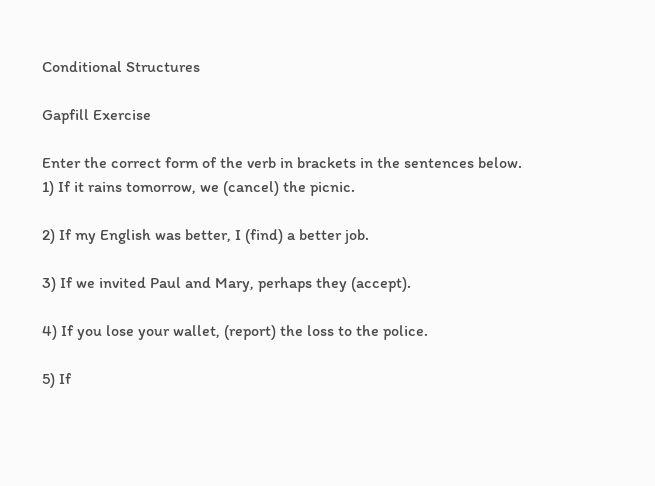Conditional Structures

Gapfill Exercise

Enter the correct form of the verb in brackets in the sentences below.
1) If it rains tomorrow, we (cancel) the picnic.

2) If my English was better, I (find) a better job.

3) If we invited Paul and Mary, perhaps they (accept).

4) If you lose your wallet, (report) the loss to the police.

5) If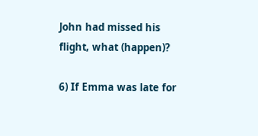John had missed his flight, what (happen)?

6) If Emma was late for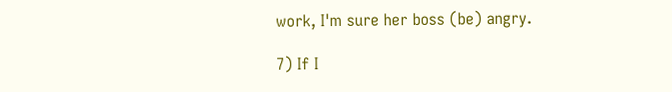work, I'm sure her boss (be) angry.

7) If I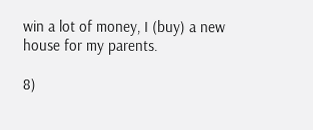win a lot of money, I (buy) a new house for my parents.

8)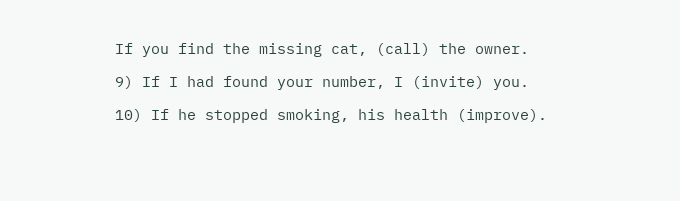If you find the missing cat, (call) the owner.

9) If I had found your number, I (invite) you.

10) If he stopped smoking, his health (improve).